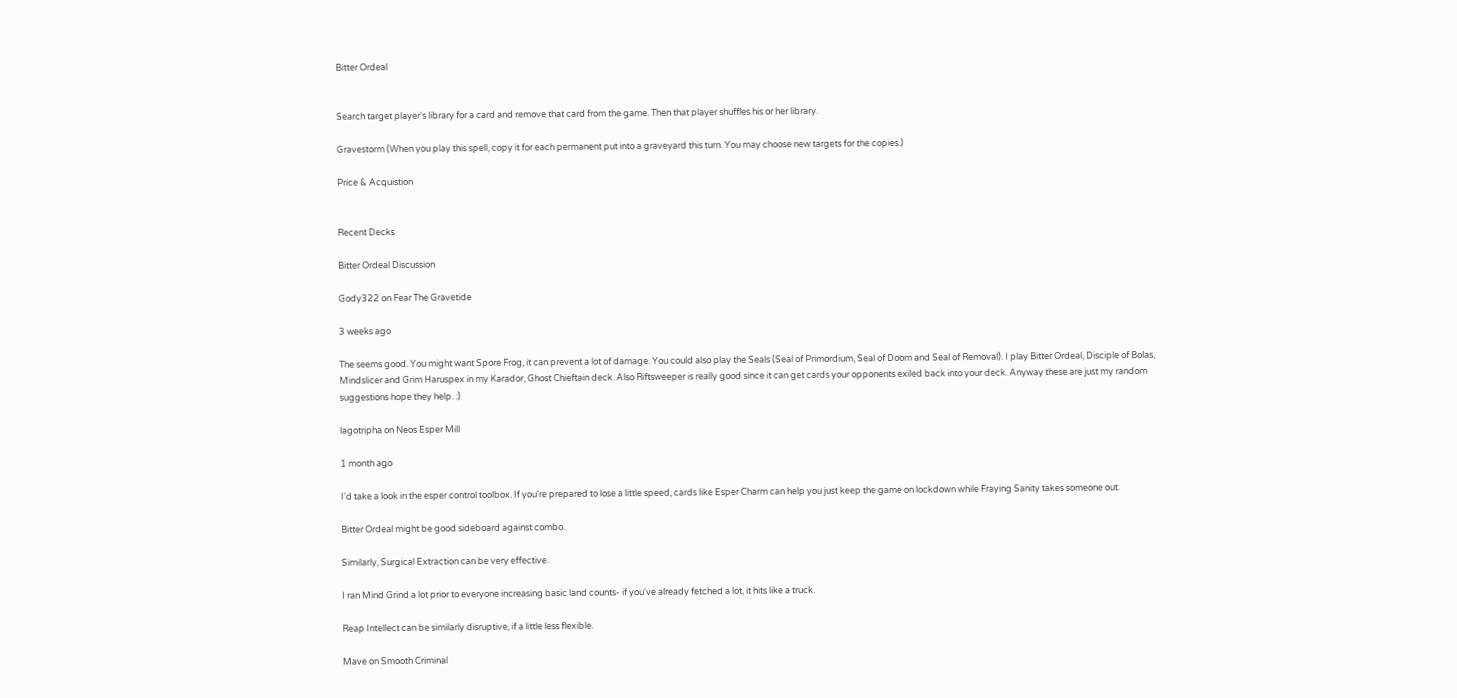Bitter Ordeal


Search target player's library for a card and remove that card from the game. Then that player shuffles his or her library.

Gravestorm (When you play this spell, copy it for each permanent put into a graveyard this turn. You may choose new targets for the copies.)

Price & Acquistion


Recent Decks

Bitter Ordeal Discussion

Gody322 on Fear The Gravetide

3 weeks ago

The seems good. You might want Spore Frog, it can prevent a lot of damage. You could also play the Seals (Seal of Primordium, Seal of Doom and Seal of Removal). I play Bitter Ordeal, Disciple of Bolas, Mindslicer and Grim Haruspex in my Karador, Ghost Chieftain deck. Also Riftsweeper is really good since it can get cards your opponents exiled back into your deck. Anyway these are just my random suggestions hope they help. :)

lagotripha on Neos Esper Mill

1 month ago

I'd take a look in the esper control toolbox. If you're prepared to lose a little speed, cards like Esper Charm can help you just keep the game on lockdown while Fraying Sanity takes someone out.

Bitter Ordeal might be good sideboard against combo.

Similarly, Surgical Extraction can be very effective.

I ran Mind Grind a lot prior to everyone increasing basic land counts- if you've already fetched a lot, it hits like a truck.

Reap Intellect can be similarly disruptive, if a little less flexible.

Mave on Smooth Criminal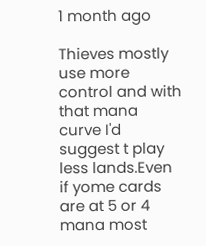1 month ago

Thieves mostly use more control and with that mana curve I'd suggest t play less lands.Even if yome cards are at 5 or 4 mana most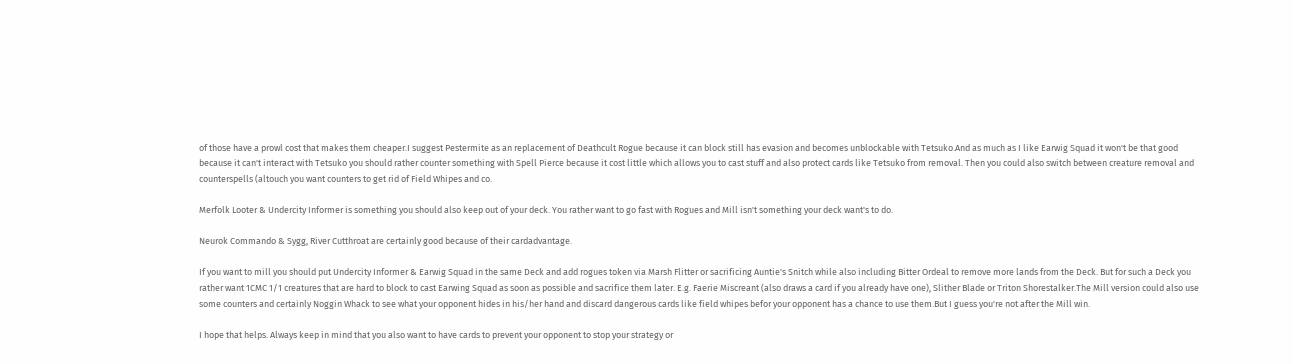of those have a prowl cost that makes them cheaper.I suggest Pestermite as an replacement of Deathcult Rogue because it can block still has evasion and becomes unblockable with Tetsuko.And as much as I like Earwig Squad it won't be that good because it can't interact with Tetsuko you should rather counter something with Spell Pierce because it cost little which allows you to cast stuff and also protect cards like Tetsuko from removal. Then you could also switch between creature removal and counterspells (altouch you want counters to get rid of Field Whipes and co.

Merfolk Looter & Undercity Informer is something you should also keep out of your deck. You rather want to go fast with Rogues and Mill isn't something your deck want's to do.

Neurok Commando & Sygg, River Cutthroat are certainly good because of their cardadvantage.

If you want to mill you should put Undercity Informer & Earwig Squad in the same Deck and add rogues token via Marsh Flitter or sacrificing Auntie's Snitch while also including Bitter Ordeal to remove more lands from the Deck. But for such a Deck you rather want 1CMC 1/1 creatures that are hard to block to cast Earwing Squad as soon as possible and sacrifice them later. E.g. Faerie Miscreant (also draws a card if you already have one), Slither Blade or Triton Shorestalker.The Mill version could also use some counters and certainly Noggin Whack to see what your opponent hides in his/her hand and discard dangerous cards like field whipes befor your opponent has a chance to use them.But I guess you're not after the Mill win.

I hope that helps. Always keep in mind that you also want to have cards to prevent your opponent to stop your strategy or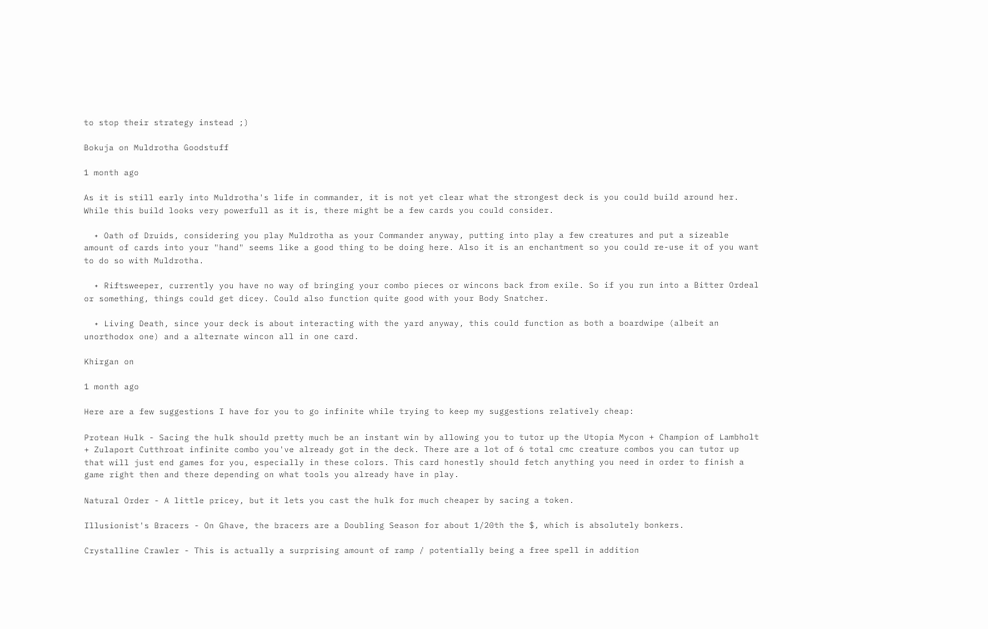to stop their strategy instead ;)

Bokuja on Muldrotha Goodstuff

1 month ago

As it is still early into Muldrotha's life in commander, it is not yet clear what the strongest deck is you could build around her. While this build looks very powerfull as it is, there might be a few cards you could consider.

  • Oath of Druids, considering you play Muldrotha as your Commander anyway, putting into play a few creatures and put a sizeable amount of cards into your "hand" seems like a good thing to be doing here. Also it is an enchantment so you could re-use it of you want to do so with Muldrotha.

  • Riftsweeper, currently you have no way of bringing your combo pieces or wincons back from exile. So if you run into a Bitter Ordeal or something, things could get dicey. Could also function quite good with your Body Snatcher.

  • Living Death, since your deck is about interacting with the yard anyway, this could function as both a boardwipe (albeit an unorthodox one) and a alternate wincon all in one card.

Khirgan on

1 month ago

Here are a few suggestions I have for you to go infinite while trying to keep my suggestions relatively cheap:

Protean Hulk - Sacing the hulk should pretty much be an instant win by allowing you to tutor up the Utopia Mycon + Champion of Lambholt + Zulaport Cutthroat infinite combo you've already got in the deck. There are a lot of 6 total cmc creature combos you can tutor up that will just end games for you, especially in these colors. This card honestly should fetch anything you need in order to finish a game right then and there depending on what tools you already have in play.

Natural Order - A little pricey, but it lets you cast the hulk for much cheaper by sacing a token.

Illusionist's Bracers - On Ghave, the bracers are a Doubling Season for about 1/20th the $, which is absolutely bonkers.

Crystalline Crawler - This is actually a surprising amount of ramp / potentially being a free spell in addition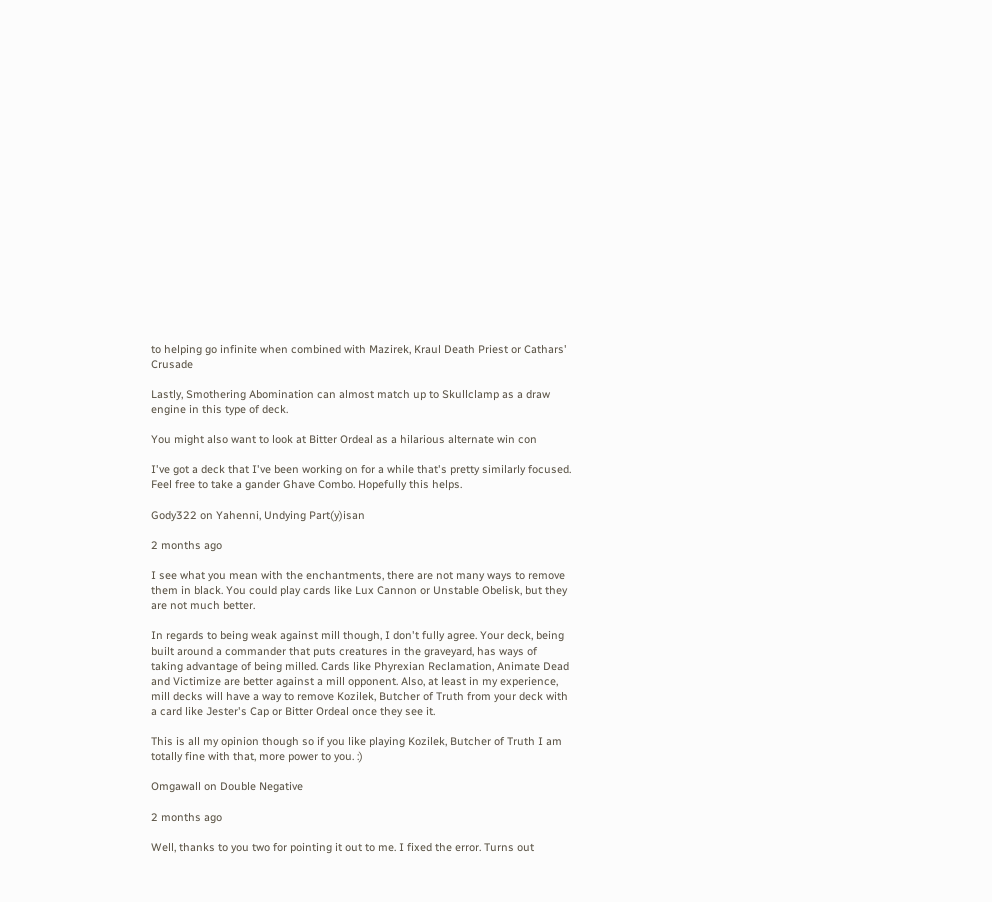to helping go infinite when combined with Mazirek, Kraul Death Priest or Cathars' Crusade

Lastly, Smothering Abomination can almost match up to Skullclamp as a draw engine in this type of deck.

You might also want to look at Bitter Ordeal as a hilarious alternate win con

I've got a deck that I've been working on for a while that's pretty similarly focused. Feel free to take a gander Ghave Combo. Hopefully this helps.

Gody322 on Yahenni, Undying Part(y)isan

2 months ago

I see what you mean with the enchantments, there are not many ways to remove them in black. You could play cards like Lux Cannon or Unstable Obelisk, but they are not much better.

In regards to being weak against mill though, I don't fully agree. Your deck, being built around a commander that puts creatures in the graveyard, has ways of taking advantage of being milled. Cards like Phyrexian Reclamation, Animate Dead and Victimize are better against a mill opponent. Also, at least in my experience, mill decks will have a way to remove Kozilek, Butcher of Truth from your deck with a card like Jester's Cap or Bitter Ordeal once they see it.

This is all my opinion though so if you like playing Kozilek, Butcher of Truth I am totally fine with that, more power to you. :)

Omgawall on Double Negative

2 months ago

Well, thanks to you two for pointing it out to me. I fixed the error. Turns out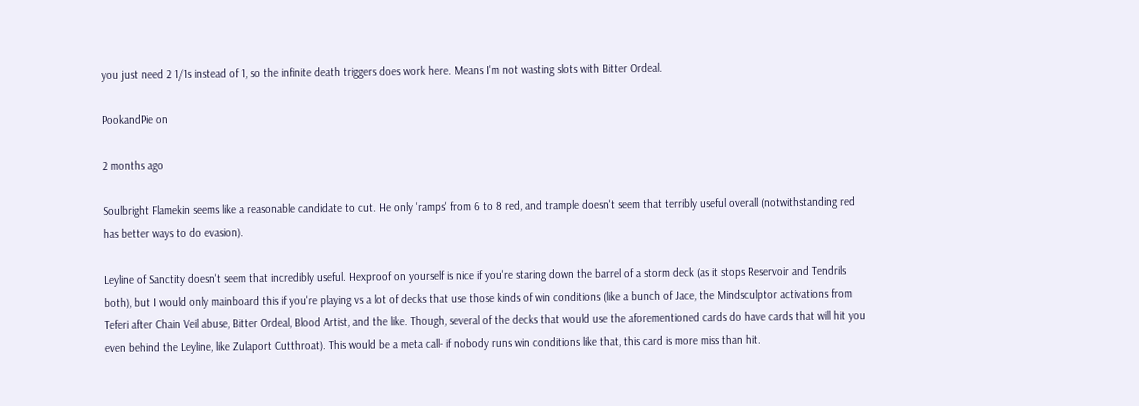you just need 2 1/1s instead of 1, so the infinite death triggers does work here. Means I'm not wasting slots with Bitter Ordeal.

PookandPie on

2 months ago

Soulbright Flamekin seems like a reasonable candidate to cut. He only 'ramps' from 6 to 8 red, and trample doesn't seem that terribly useful overall (notwithstanding red has better ways to do evasion).

Leyline of Sanctity doesn't seem that incredibly useful. Hexproof on yourself is nice if you're staring down the barrel of a storm deck (as it stops Reservoir and Tendrils both), but I would only mainboard this if you're playing vs a lot of decks that use those kinds of win conditions (like a bunch of Jace, the Mindsculptor activations from Teferi after Chain Veil abuse, Bitter Ordeal, Blood Artist, and the like. Though, several of the decks that would use the aforementioned cards do have cards that will hit you even behind the Leyline, like Zulaport Cutthroat). This would be a meta call- if nobody runs win conditions like that, this card is more miss than hit.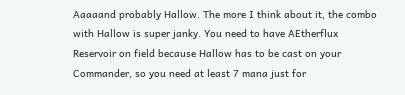Aaaaand probably Hallow. The more I think about it, the combo with Hallow is super janky. You need to have AEtherflux Reservoir on field because Hallow has to be cast on your Commander, so you need at least 7 mana just for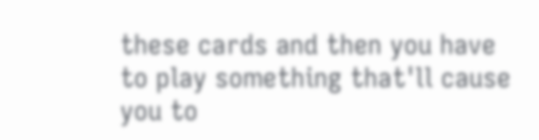these cards and then you have to play something that'll cause you to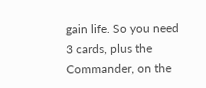gain life. So you need 3 cards, plus the Commander, on the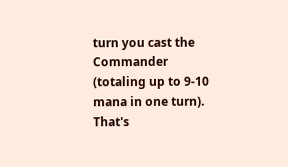turn you cast the Commander (totaling up to 9-10 mana in one turn). That's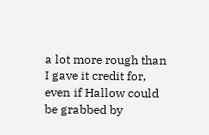a lot more rough than I gave it credit for, even if Hallow could be grabbed by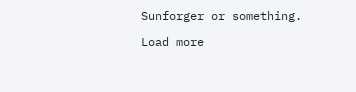Sunforger or something.

Load more